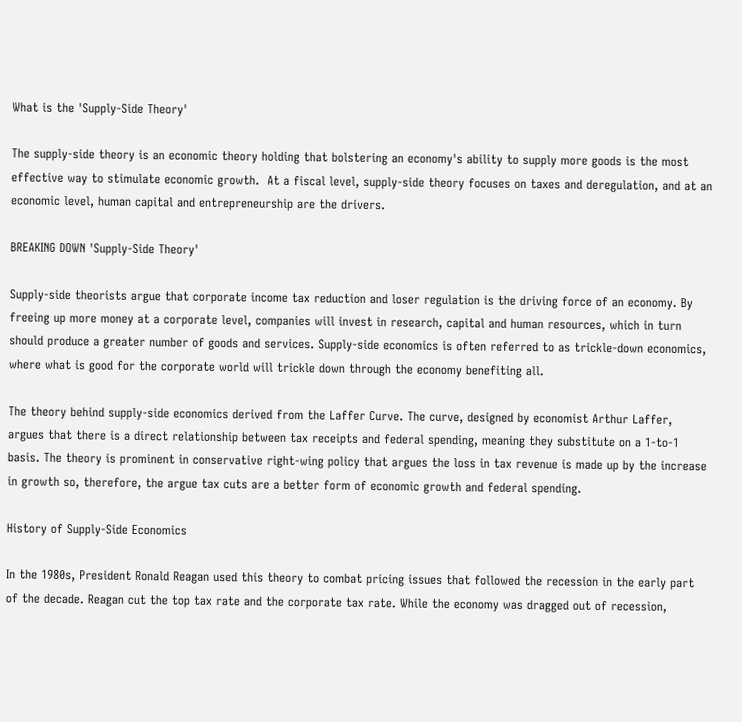What is the 'Supply-Side Theory'

The supply-side theory is an economic theory holding that bolstering an economy's ability to supply more goods is the most effective way to stimulate economic growth.  At a fiscal level, supply-side theory focuses on taxes and deregulation, and at an economic level, human capital and entrepreneurship are the drivers.

BREAKING DOWN 'Supply-Side Theory'

Supply-side theorists argue that corporate income tax reduction and loser regulation is the driving force of an economy. By freeing up more money at a corporate level, companies will invest in research, capital and human resources, which in turn should produce a greater number of goods and services. Supply-side economics is often referred to as trickle-down economics, where what is good for the corporate world will trickle down through the economy benefiting all.

The theory behind supply-side economics derived from the Laffer Curve. The curve, designed by economist Arthur Laffer, argues that there is a direct relationship between tax receipts and federal spending, meaning they substitute on a 1-to-1 basis. The theory is prominent in conservative right-wing policy that argues the loss in tax revenue is made up by the increase in growth so, therefore, the argue tax cuts are a better form of economic growth and federal spending.

History of Supply-Side Economics

In the 1980s, President Ronald Reagan used this theory to combat pricing issues that followed the recession in the early part of the decade. Reagan cut the top tax rate and the corporate tax rate. While the economy was dragged out of recession,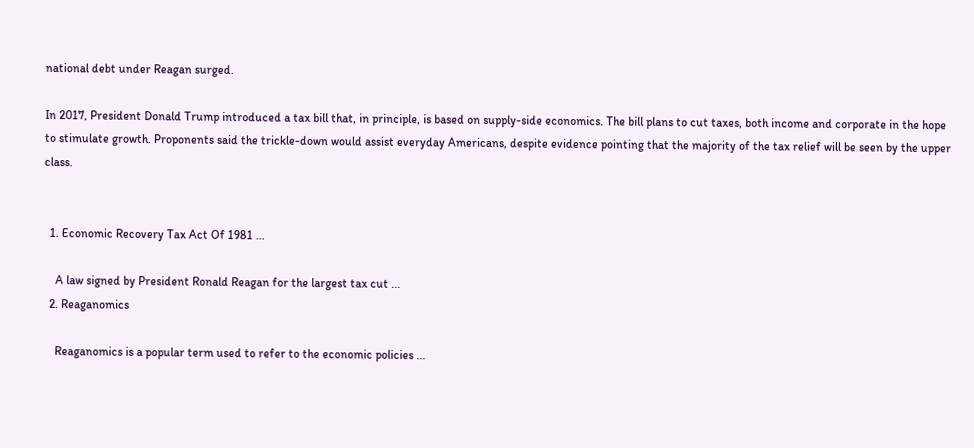national debt under Reagan surged.

In 2017, President Donald Trump introduced a tax bill that, in principle, is based on supply-side economics. The bill plans to cut taxes, both income and corporate in the hope to stimulate growth. Proponents said the trickle-down would assist everyday Americans, despite evidence pointing that the majority of the tax relief will be seen by the upper class.


  1. Economic Recovery Tax Act Of 1981 ...

    A law signed by President Ronald Reagan for the largest tax cut ...
  2. Reaganomics

    Reaganomics is a popular term used to refer to the economic policies ...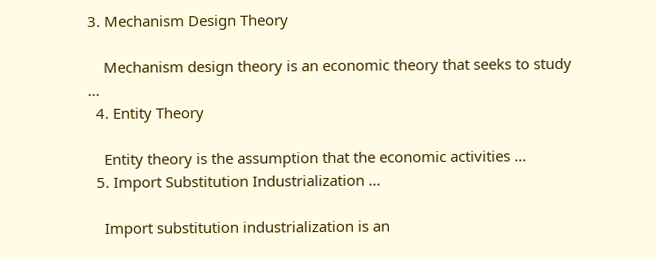3. Mechanism Design Theory

    Mechanism design theory is an economic theory that seeks to study ...
  4. Entity Theory

    Entity theory is the assumption that the economic activities ...
  5. Import Substitution Industrialization ...

    Import substitution industrialization is an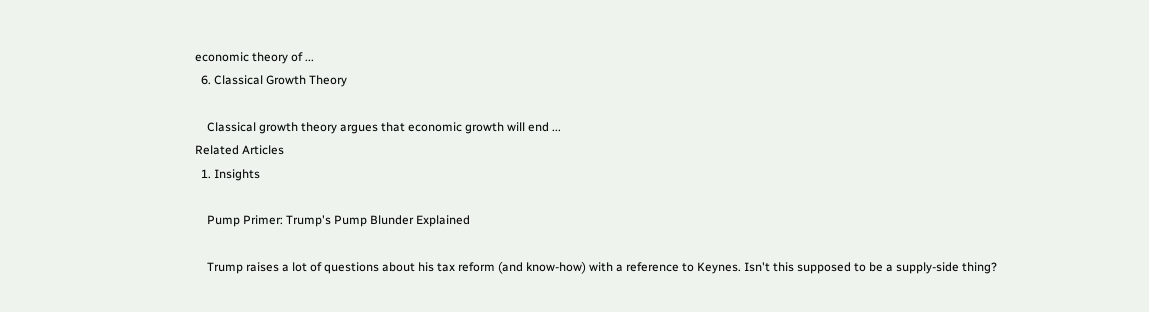economic theory of ...
  6. Classical Growth Theory

    Classical growth theory argues that economic growth will end ...
Related Articles
  1. Insights

    Pump Primer: Trump's Pump Blunder Explained

    Trump raises a lot of questions about his tax reform (and know-how) with a reference to Keynes. Isn't this supposed to be a supply-side thing?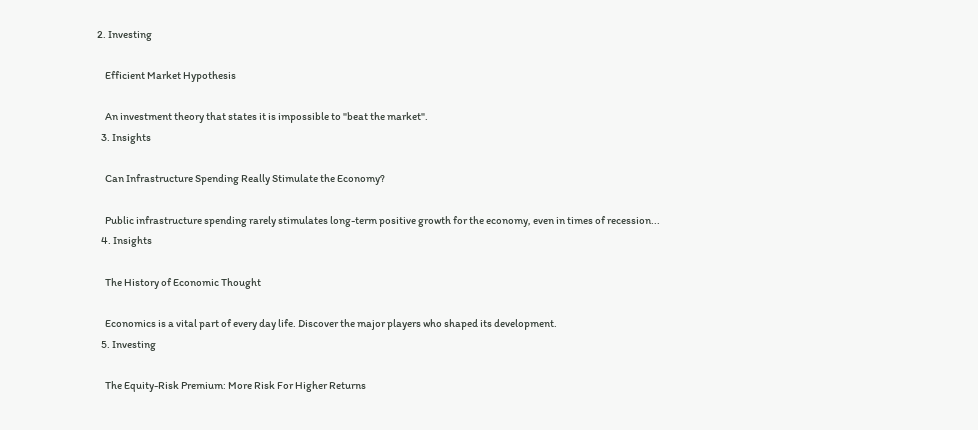2. Investing

    Efficient Market Hypothesis

    An investment theory that states it is impossible to "beat the market".
  3. Insights

    Can Infrastructure Spending Really Stimulate the Economy?

    Public infrastructure spending rarely stimulates long-term positive growth for the economy, even in times of recession...
  4. Insights

    The History of Economic Thought

    Economics is a vital part of every day life. Discover the major players who shaped its development.
  5. Investing

    The Equity-Risk Premium: More Risk For Higher Returns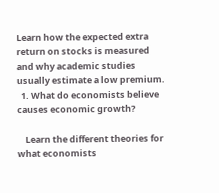Learn how the expected extra return on stocks is measured and why academic studies usually estimate a low premium.
  1. What do economists believe causes economic growth?

    Learn the different theories for what economists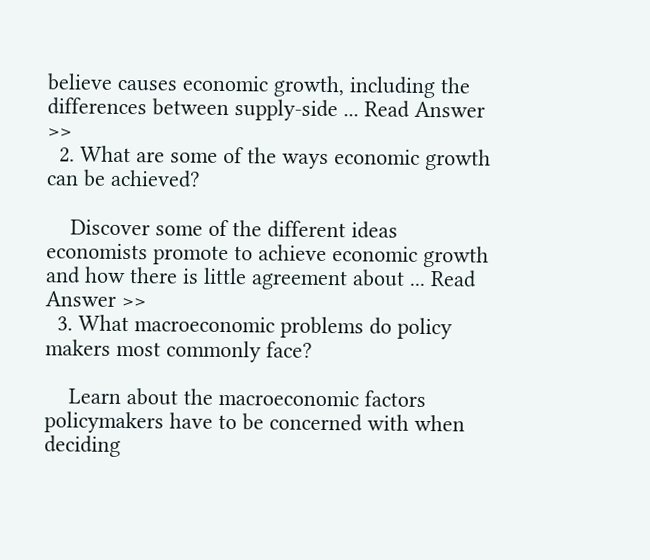believe causes economic growth, including the differences between supply-side ... Read Answer >>
  2. What are some of the ways economic growth can be achieved?

    Discover some of the different ideas economists promote to achieve economic growth and how there is little agreement about ... Read Answer >>
  3. What macroeconomic problems do policy makers most commonly face?

    Learn about the macroeconomic factors policymakers have to be concerned with when deciding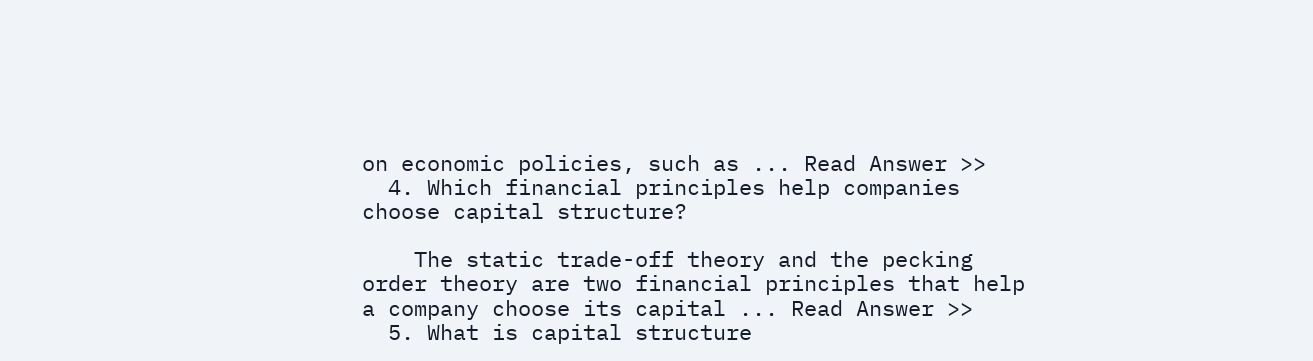on economic policies, such as ... Read Answer >>
  4. Which financial principles help companies choose capital structure?

    The static trade-off theory and the pecking order theory are two financial principles that help a company choose its capital ... Read Answer >>
  5. What is capital structure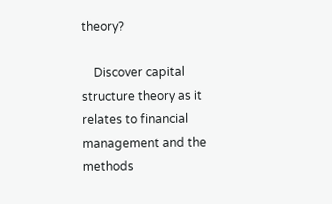theory?

    Discover capital structure theory as it relates to financial management and the methods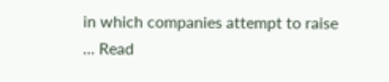in which companies attempt to raise ... Read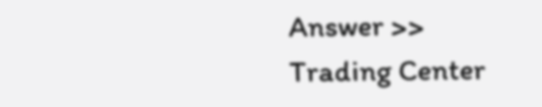Answer >>
Trading Center